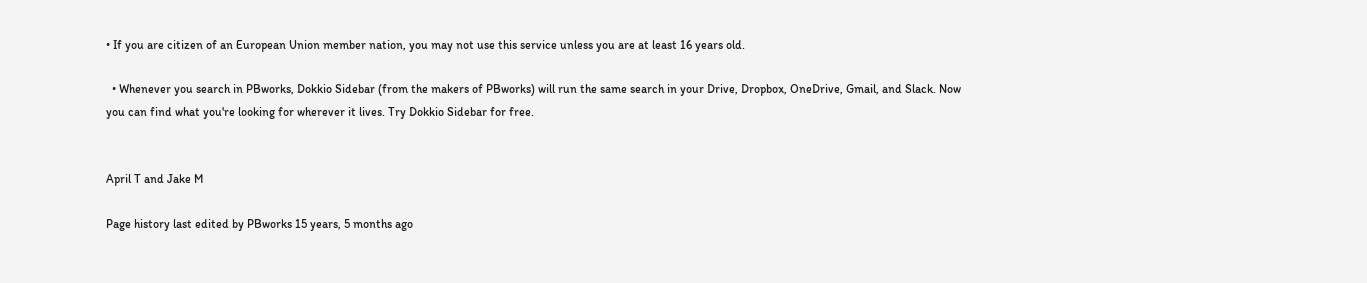• If you are citizen of an European Union member nation, you may not use this service unless you are at least 16 years old.

  • Whenever you search in PBworks, Dokkio Sidebar (from the makers of PBworks) will run the same search in your Drive, Dropbox, OneDrive, Gmail, and Slack. Now you can find what you're looking for wherever it lives. Try Dokkio Sidebar for free.


April T and Jake M

Page history last edited by PBworks 15 years, 5 months ago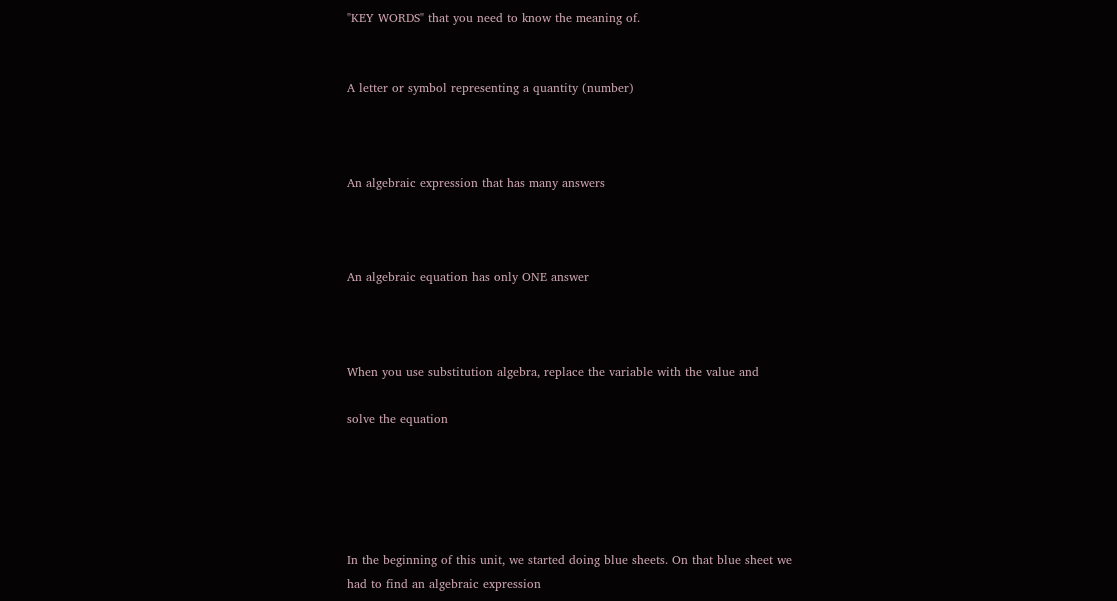"KEY WORDS" that you need to know the meaning of.


A letter or symbol representing a quantity (number)



An algebraic expression that has many answers



An algebraic equation has only ONE answer



When you use substitution algebra, replace the variable with the value and

solve the equation





In the beginning of this unit, we started doing blue sheets. On that blue sheet we had to find an algebraic expression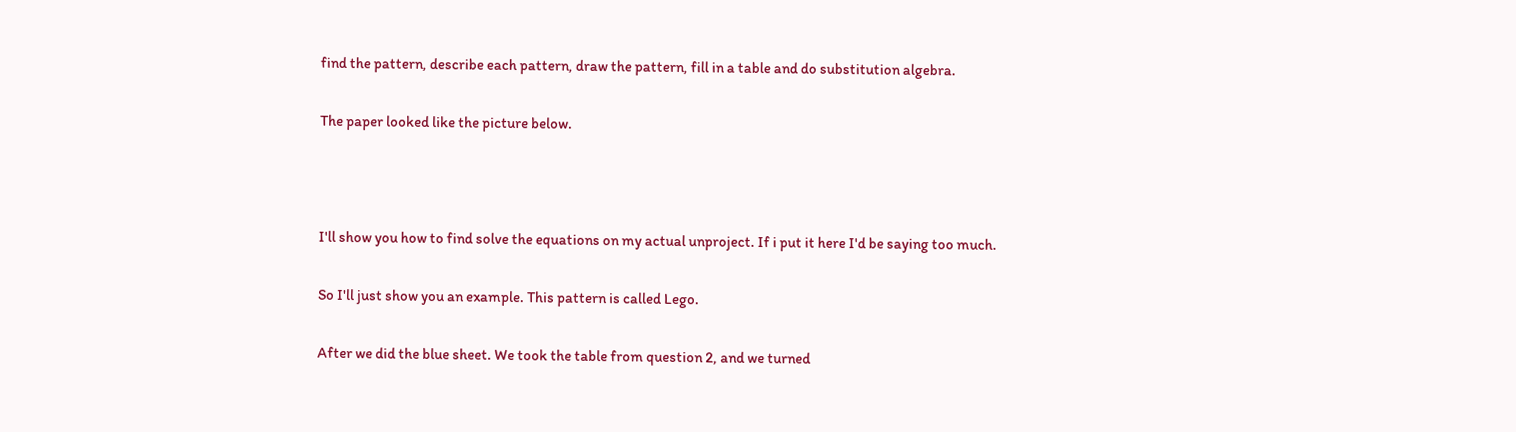find the pattern, describe each pattern, draw the pattern, fill in a table and do substitution algebra.

The paper looked like the picture below.



I'll show you how to find solve the equations on my actual unproject. If i put it here I'd be saying too much.

So I'll just show you an example. This pattern is called Lego.

After we did the blue sheet. We took the table from question 2, and we turned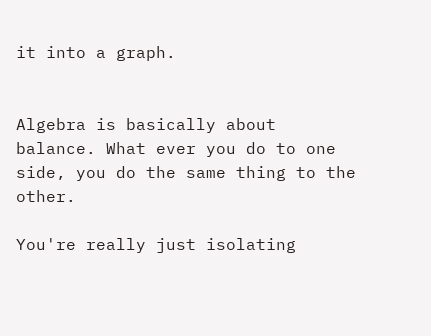it into a graph.


Algebra is basically about balance. What ever you do to one side, you do the same thing to the other.

You're really just isolating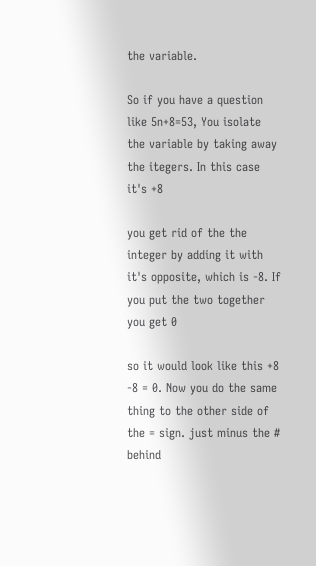the variable.

So if you have a question like 5n+8=53, You isolate the variable by taking away the itegers. In this case it's +8

you get rid of the the integer by adding it with it's opposite, which is -8. If you put the two together you get 0

so it would look like this +8 -8 = 0. Now you do the same thing to the other side of the = sign. just minus the # behind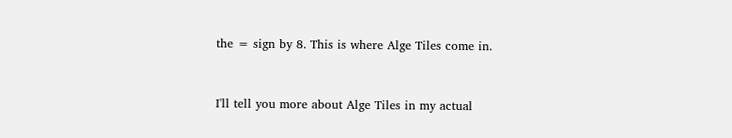the = sign by 8. This is where Alge Tiles come in.


I'll tell you more about Alge Tiles in my actual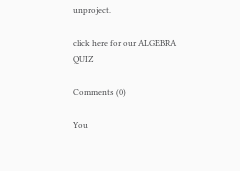unproject.

click here for our ALGEBRA QUIZ

Comments (0)

You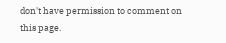don't have permission to comment on this page.